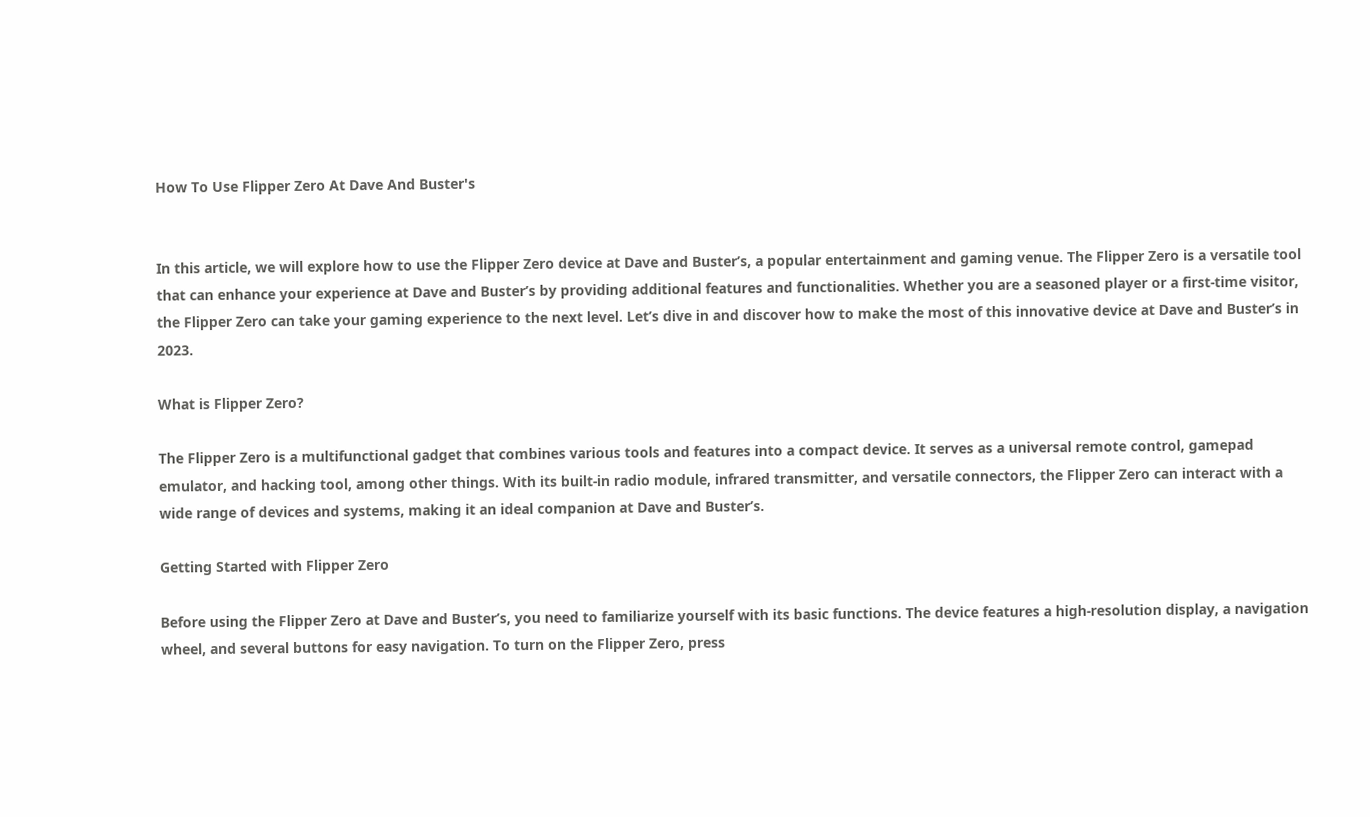How To Use Flipper Zero At Dave And Buster's


In this article, we will explore how to use the Flipper Zero device at Dave and Buster’s, a popular entertainment and gaming venue. The Flipper Zero is a versatile tool that can enhance your experience at Dave and Buster’s by providing additional features and functionalities. Whether you are a seasoned player or a first-time visitor, the Flipper Zero can take your gaming experience to the next level. Let’s dive in and discover how to make the most of this innovative device at Dave and Buster’s in 2023.

What is Flipper Zero?

The Flipper Zero is a multifunctional gadget that combines various tools and features into a compact device. It serves as a universal remote control, gamepad emulator, and hacking tool, among other things. With its built-in radio module, infrared transmitter, and versatile connectors, the Flipper Zero can interact with a wide range of devices and systems, making it an ideal companion at Dave and Buster’s.

Getting Started with Flipper Zero

Before using the Flipper Zero at Dave and Buster’s, you need to familiarize yourself with its basic functions. The device features a high-resolution display, a navigation wheel, and several buttons for easy navigation. To turn on the Flipper Zero, press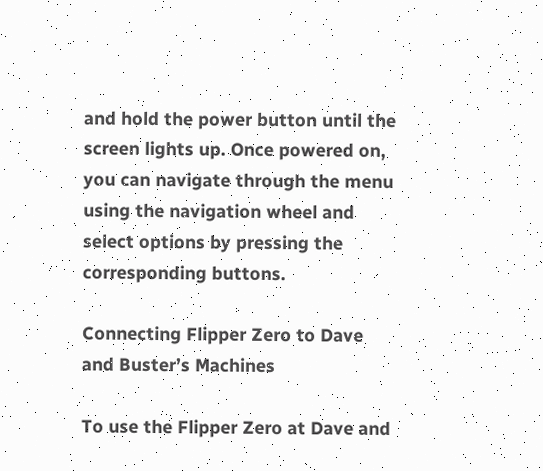and hold the power button until the screen lights up. Once powered on, you can navigate through the menu using the navigation wheel and select options by pressing the corresponding buttons.

Connecting Flipper Zero to Dave and Buster’s Machines

To use the Flipper Zero at Dave and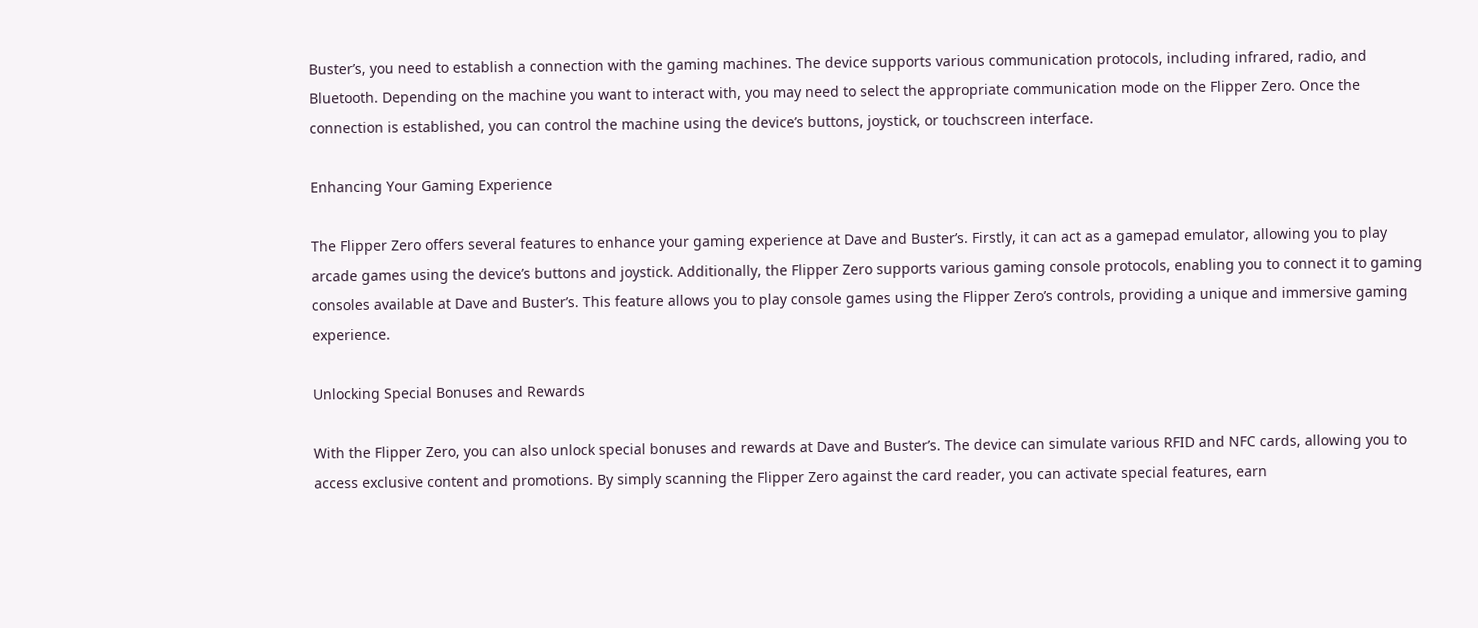Buster’s, you need to establish a connection with the gaming machines. The device supports various communication protocols, including infrared, radio, and Bluetooth. Depending on the machine you want to interact with, you may need to select the appropriate communication mode on the Flipper Zero. Once the connection is established, you can control the machine using the device’s buttons, joystick, or touchscreen interface.

Enhancing Your Gaming Experience

The Flipper Zero offers several features to enhance your gaming experience at Dave and Buster’s. Firstly, it can act as a gamepad emulator, allowing you to play arcade games using the device’s buttons and joystick. Additionally, the Flipper Zero supports various gaming console protocols, enabling you to connect it to gaming consoles available at Dave and Buster’s. This feature allows you to play console games using the Flipper Zero’s controls, providing a unique and immersive gaming experience.

Unlocking Special Bonuses and Rewards

With the Flipper Zero, you can also unlock special bonuses and rewards at Dave and Buster’s. The device can simulate various RFID and NFC cards, allowing you to access exclusive content and promotions. By simply scanning the Flipper Zero against the card reader, you can activate special features, earn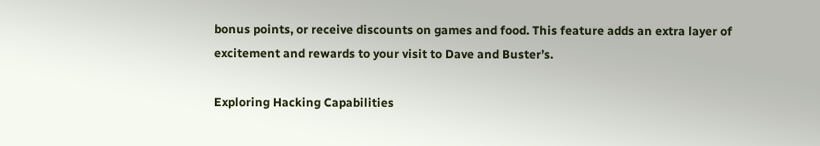bonus points, or receive discounts on games and food. This feature adds an extra layer of excitement and rewards to your visit to Dave and Buster’s.

Exploring Hacking Capabilities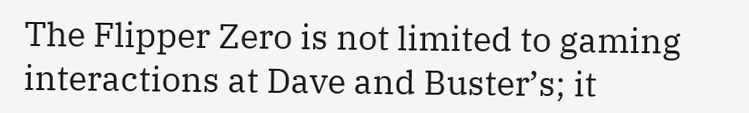The Flipper Zero is not limited to gaming interactions at Dave and Buster’s; it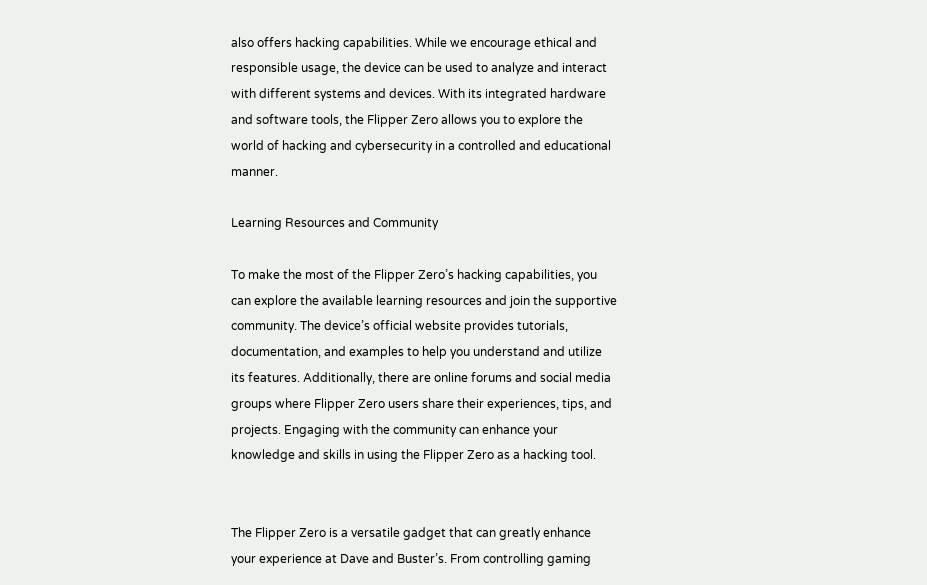also offers hacking capabilities. While we encourage ethical and responsible usage, the device can be used to analyze and interact with different systems and devices. With its integrated hardware and software tools, the Flipper Zero allows you to explore the world of hacking and cybersecurity in a controlled and educational manner.

Learning Resources and Community

To make the most of the Flipper Zero’s hacking capabilities, you can explore the available learning resources and join the supportive community. The device’s official website provides tutorials, documentation, and examples to help you understand and utilize its features. Additionally, there are online forums and social media groups where Flipper Zero users share their experiences, tips, and projects. Engaging with the community can enhance your knowledge and skills in using the Flipper Zero as a hacking tool.


The Flipper Zero is a versatile gadget that can greatly enhance your experience at Dave and Buster’s. From controlling gaming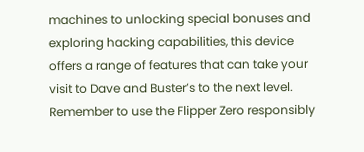machines to unlocking special bonuses and exploring hacking capabilities, this device offers a range of features that can take your visit to Dave and Buster’s to the next level. Remember to use the Flipper Zero responsibly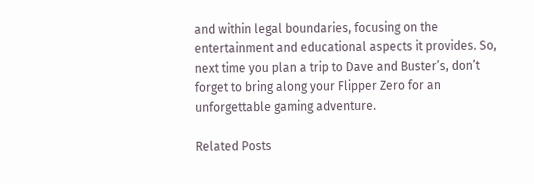and within legal boundaries, focusing on the entertainment and educational aspects it provides. So, next time you plan a trip to Dave and Buster’s, don’t forget to bring along your Flipper Zero for an unforgettable gaming adventure.

Related Posts